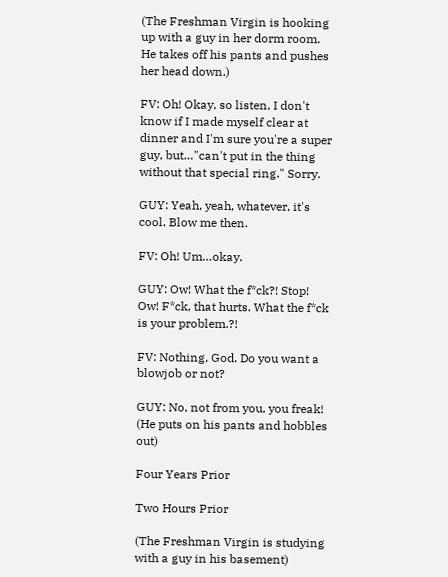(The Freshman Virgin is hooking up with a guy in her dorm room. He takes off his pants and pushes her head down.)

FV: Oh! Okay, so listen, I don't know if I made myself clear at dinner and I'm sure you're a super guy, but…"can't put in the thing without that special ring." Sorry.

GUY: Yeah, yeah, whatever, it's cool. Blow me then.

FV: Oh! Um…okay.

GUY: Ow! What the f*ck?! Stop! Ow! F*ck, that hurts. What the f*ck is your problem.?!

FV: Nothing, God. Do you want a blowjob or not?

GUY: No, not from you, you freak! (He puts on his pants and hobbles out)

Four Years Prior

Two Hours Prior

(The Freshman Virgin is studying with a guy in his basement)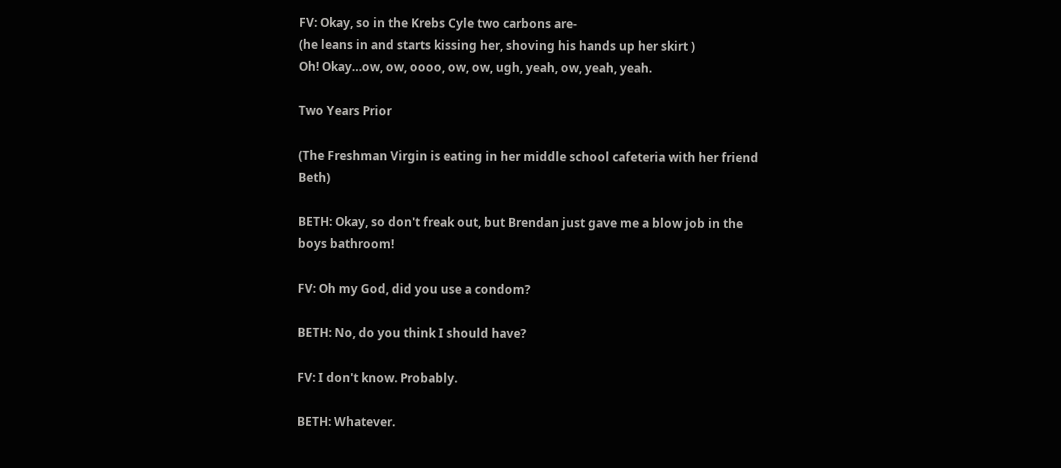FV: Okay, so in the Krebs Cyle two carbons are-
(he leans in and starts kissing her, shoving his hands up her skirt )
Oh! Okay…ow, ow, oooo, ow, ow, ugh, yeah, ow, yeah, yeah.

Two Years Prior

(The Freshman Virgin is eating in her middle school cafeteria with her friend Beth)

BETH: Okay, so don't freak out, but Brendan just gave me a blow job in the boys bathroom!

FV: Oh my God, did you use a condom?

BETH: No, do you think I should have?

FV: I don't know. Probably.

BETH: Whatever.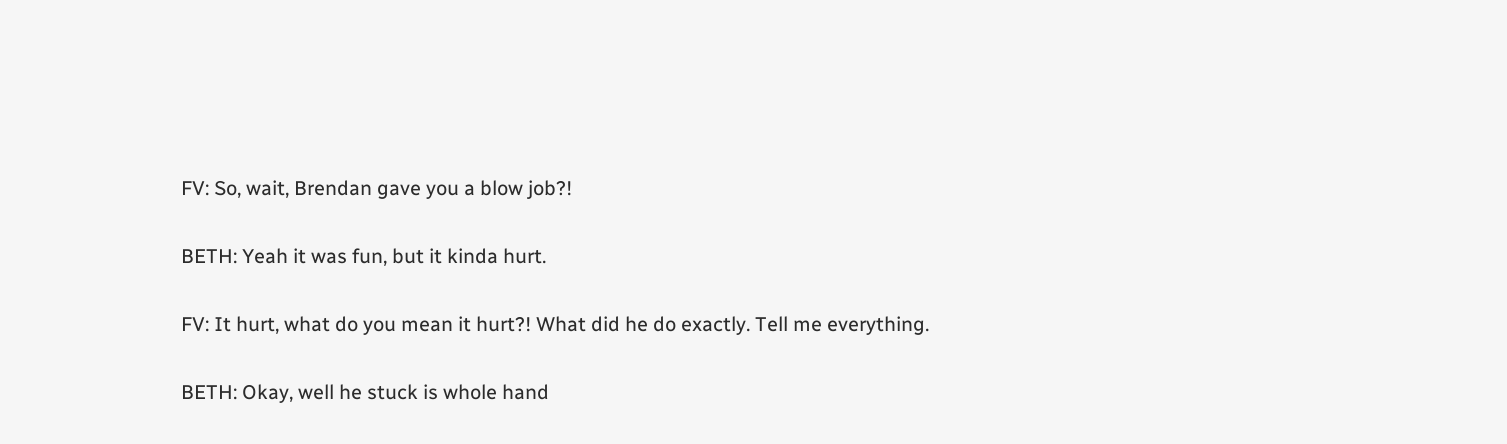FV: So, wait, Brendan gave you a blow job?!

BETH: Yeah it was fun, but it kinda hurt.

FV: It hurt, what do you mean it hurt?! What did he do exactly. Tell me everything.

BETH: Okay, well he stuck is whole hand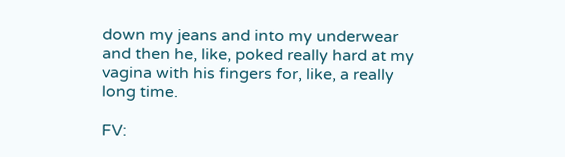down my jeans and into my underwear and then he, like, poked really hard at my vagina with his fingers for, like, a really long time.

FV: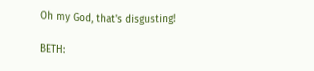Oh my God, that's disgusting!

BETH: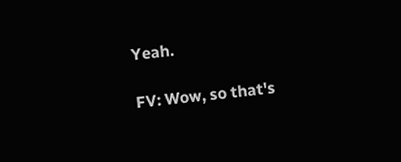Yeah.

FV: Wow, so that's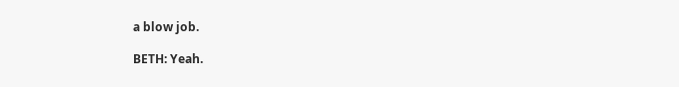a blow job.

BETH: Yeah.